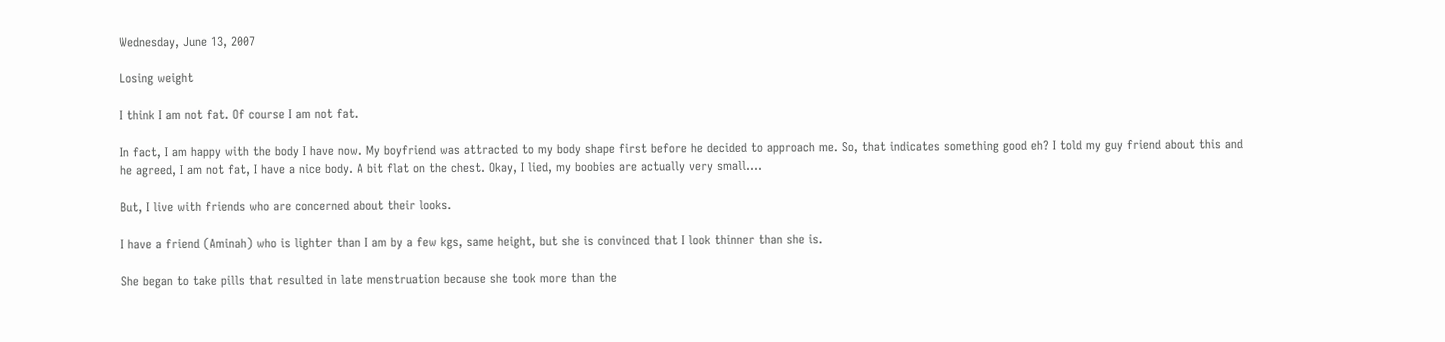Wednesday, June 13, 2007

Losing weight

I think I am not fat. Of course I am not fat.

In fact, I am happy with the body I have now. My boyfriend was attracted to my body shape first before he decided to approach me. So, that indicates something good eh? I told my guy friend about this and he agreed, I am not fat, I have a nice body. A bit flat on the chest. Okay, I lied, my boobies are actually very small....

But, I live with friends who are concerned about their looks.

I have a friend (Aminah) who is lighter than I am by a few kgs, same height, but she is convinced that I look thinner than she is.

She began to take pills that resulted in late menstruation because she took more than the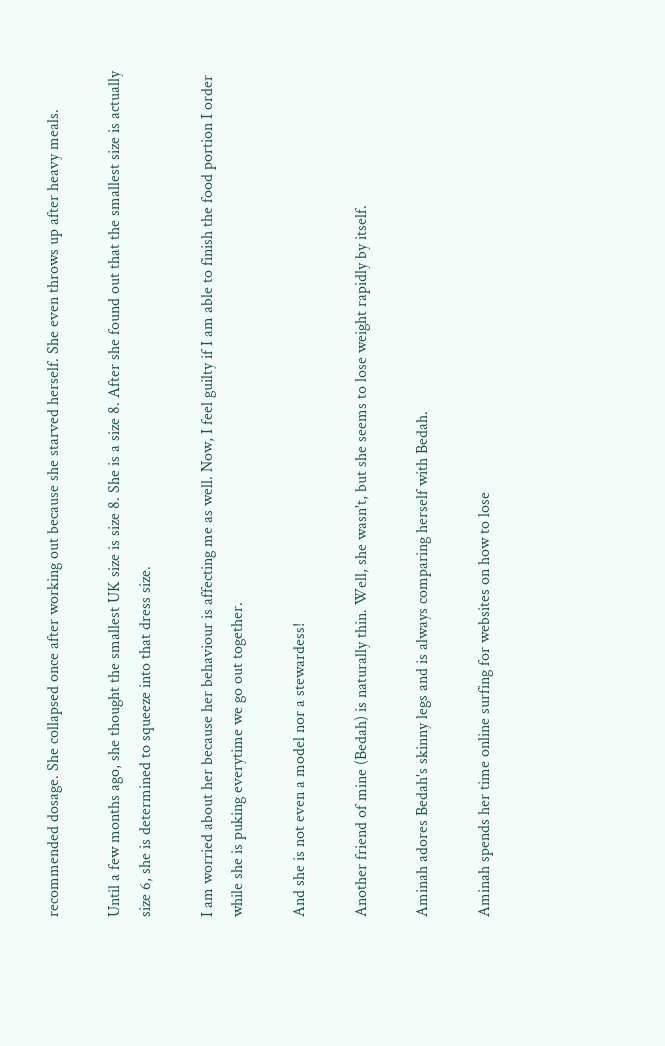recommended dosage. She collapsed once after working out because she starved herself. She even throws up after heavy meals.

Until a few months ago, she thought the smallest UK size is size 8. She is a size 8. After she found out that the smallest size is actually size 6, she is determined to squeeze into that dress size.

I am worried about her because her behaviour is affecting me as well. Now, I feel guilty if I am able to finish the food portion I order while she is puking everytime we go out together.

And she is not even a model nor a stewardess!

Another friend of mine (Bedah) is naturally thin. Well, she wasn't, but she seems to lose weight rapidly by itself.

Aminah adores Bedah's skinny legs and is always comparing herself with Bedah.

Aminah spends her time online surfing for websites on how to lose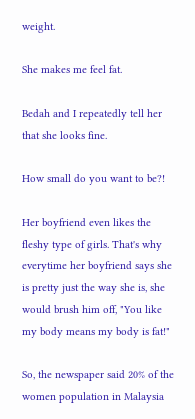weight.

She makes me feel fat.

Bedah and I repeatedly tell her that she looks fine.

How small do you want to be?!

Her boyfriend even likes the fleshy type of girls. That's why everytime her boyfriend says she is pretty just the way she is, she would brush him off, "You like my body means my body is fat!"

So, the newspaper said 20% of the women population in Malaysia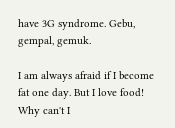have 3G syndrome. Gebu, gempal, gemuk.

I am always afraid if I become fat one day. But I love food! Why can't I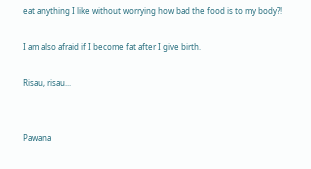eat anything I like without worrying how bad the food is to my body?!

I am also afraid if I become fat after I give birth.

Risau, risau...


Pawana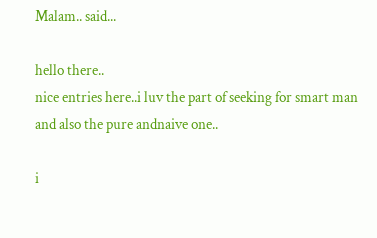Malam.. said...

hello there..
nice entries here..i luv the part of seeking for smart man and also the pure andnaive one..

i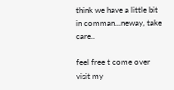think we have a little bit in comman...neway, take care..

feel free t come over visit my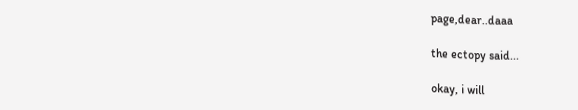page,dear..daaa

the ectopy said...

okay, i will